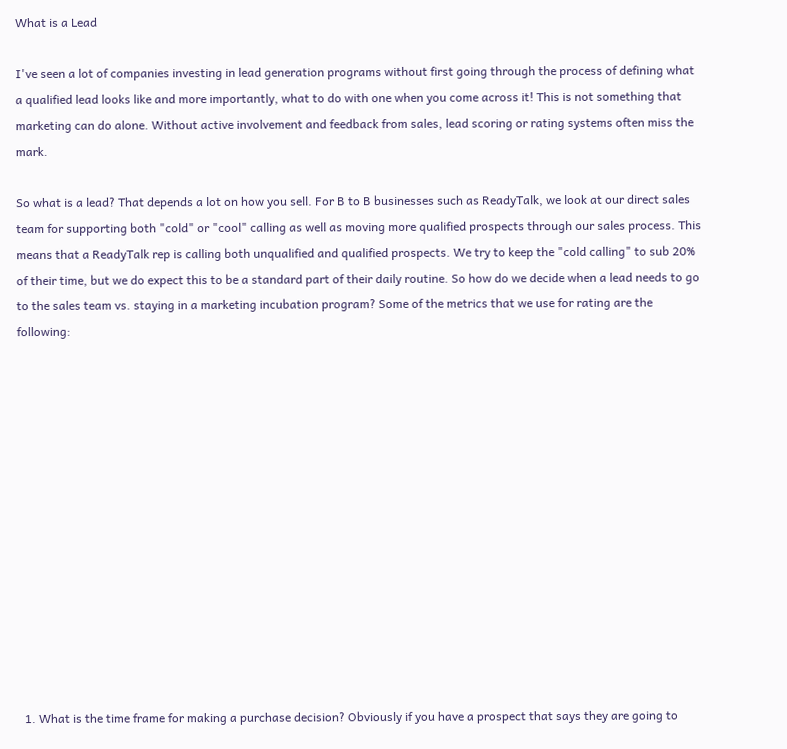What is a Lead

I've seen a lot of companies investing in lead generation programs without first going through the process of defining what a qualified lead looks like and more importantly, what to do with one when you come across it! This is not something that marketing can do alone. Without active involvement and feedback from sales, lead scoring or rating systems often miss the mark.

So what is a lead? That depends a lot on how you sell. For B to B businesses such as ReadyTalk, we look at our direct sales team for supporting both "cold" or "cool" calling as well as moving more qualified prospects through our sales process. This means that a ReadyTalk rep is calling both unqualified and qualified prospects. We try to keep the "cold calling" to sub 20% of their time, but we do expect this to be a standard part of their daily routine. So how do we decide when a lead needs to go to the sales team vs. staying in a marketing incubation program? Some of the metrics that we use for rating are the following:














  1. What is the time frame for making a purchase decision? Obviously if you have a prospect that says they are going to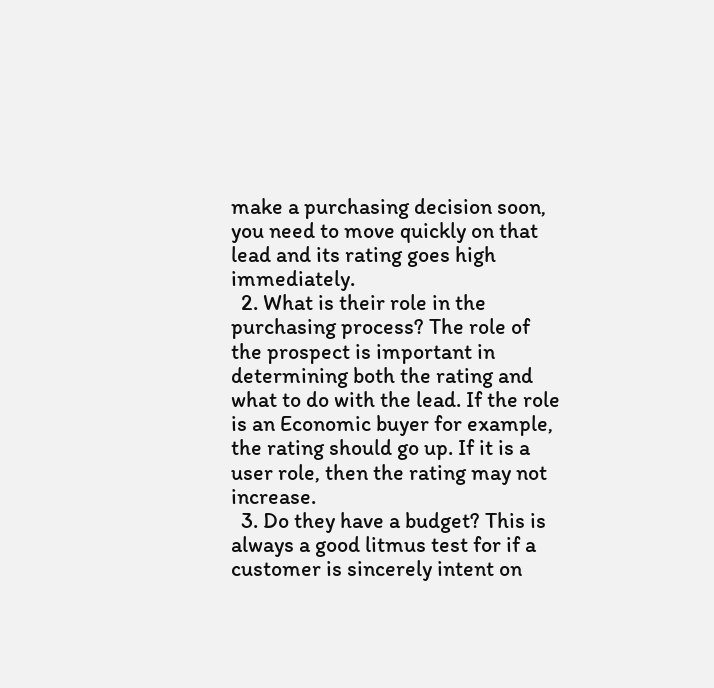make a purchasing decision soon, you need to move quickly on that lead and its rating goes high immediately.
  2. What is their role in the purchasing process? The role of the prospect is important in determining both the rating and what to do with the lead. If the role is an Economic buyer for example, the rating should go up. If it is a user role, then the rating may not increase.
  3. Do they have a budget? This is always a good litmus test for if a customer is sincerely intent on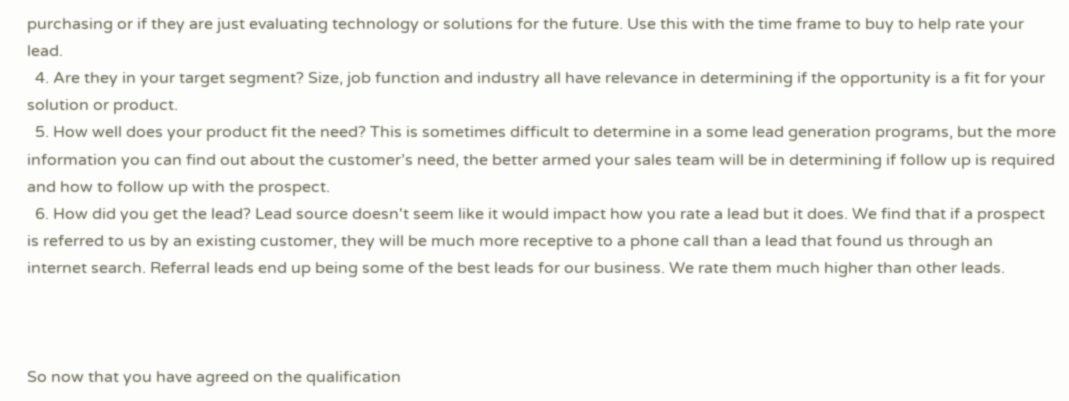purchasing or if they are just evaluating technology or solutions for the future. Use this with the time frame to buy to help rate your lead.
  4. Are they in your target segment? Size, job function and industry all have relevance in determining if the opportunity is a fit for your solution or product.
  5. How well does your product fit the need? This is sometimes difficult to determine in a some lead generation programs, but the more information you can find out about the customer’s need, the better armed your sales team will be in determining if follow up is required and how to follow up with the prospect.
  6. How did you get the lead? Lead source doesn't seem like it would impact how you rate a lead but it does. We find that if a prospect is referred to us by an existing customer, they will be much more receptive to a phone call than a lead that found us through an internet search. Referral leads end up being some of the best leads for our business. We rate them much higher than other leads.



So now that you have agreed on the qualification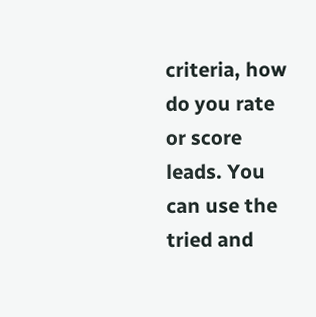criteria, how do you rate or score leads. You can use the tried and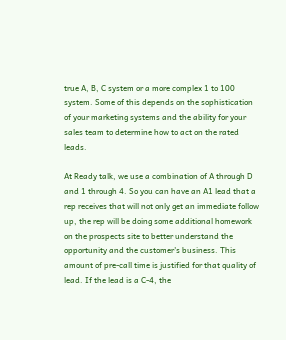true A, B, C system or a more complex 1 to 100 system. Some of this depends on the sophistication of your marketing systems and the ability for your sales team to determine how to act on the rated leads.

At Ready talk, we use a combination of A through D and 1 through 4. So you can have an A1 lead that a rep receives that will not only get an immediate follow up, the rep will be doing some additional homework on the prospects site to better understand the opportunity and the customer's business. This amount of pre-call time is justified for that quality of lead. If the lead is a C-4, the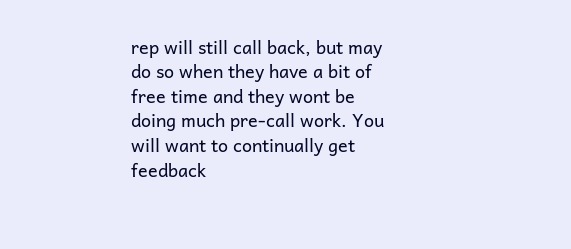rep will still call back, but may do so when they have a bit of free time and they wont be doing much pre-call work. You will want to continually get feedback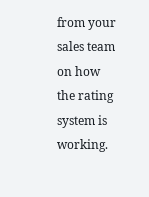from your sales team on how the rating system is working.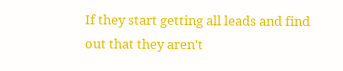If they start getting all leads and find out that they aren't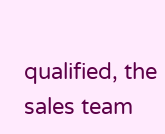qualified, the sales team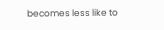becomes less like to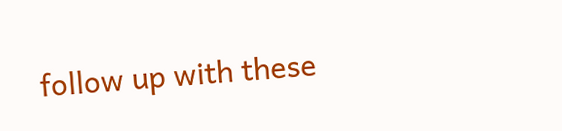follow up with these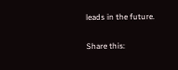leads in the future.

Share this: